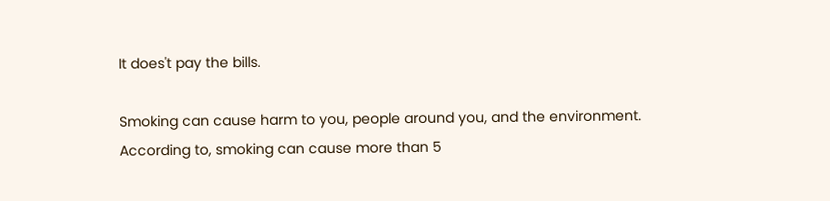It does't pay the bills.

Smoking can cause harm to you, people around you, and the environment. According to, smoking can cause more than 5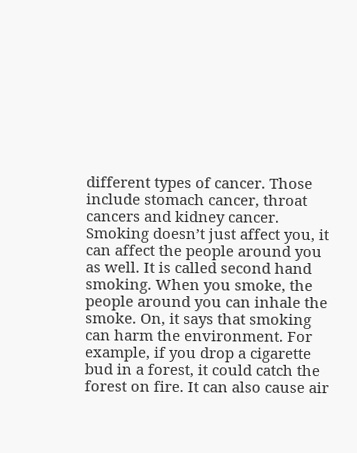different types of cancer. Those include stomach cancer, throat cancers and kidney cancer. Smoking doesn’t just affect you, it can affect the people around you as well. It is called second hand smoking. When you smoke, the people around you can inhale the smoke. On, it says that smoking can harm the environment. For example, if you drop a cigarette bud in a forest, it could catch the forest on fire. It can also cause air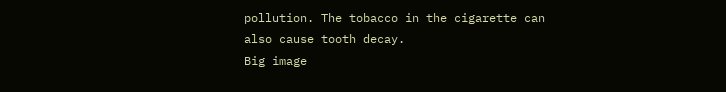pollution. The tobacco in the cigarette can also cause tooth decay.
Big image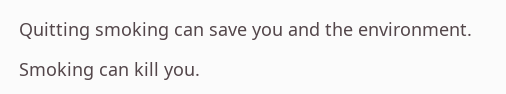Quitting smoking can save you and the environment.

Smoking can kill you.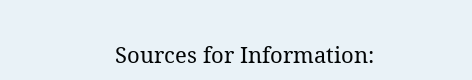Sources for Information: